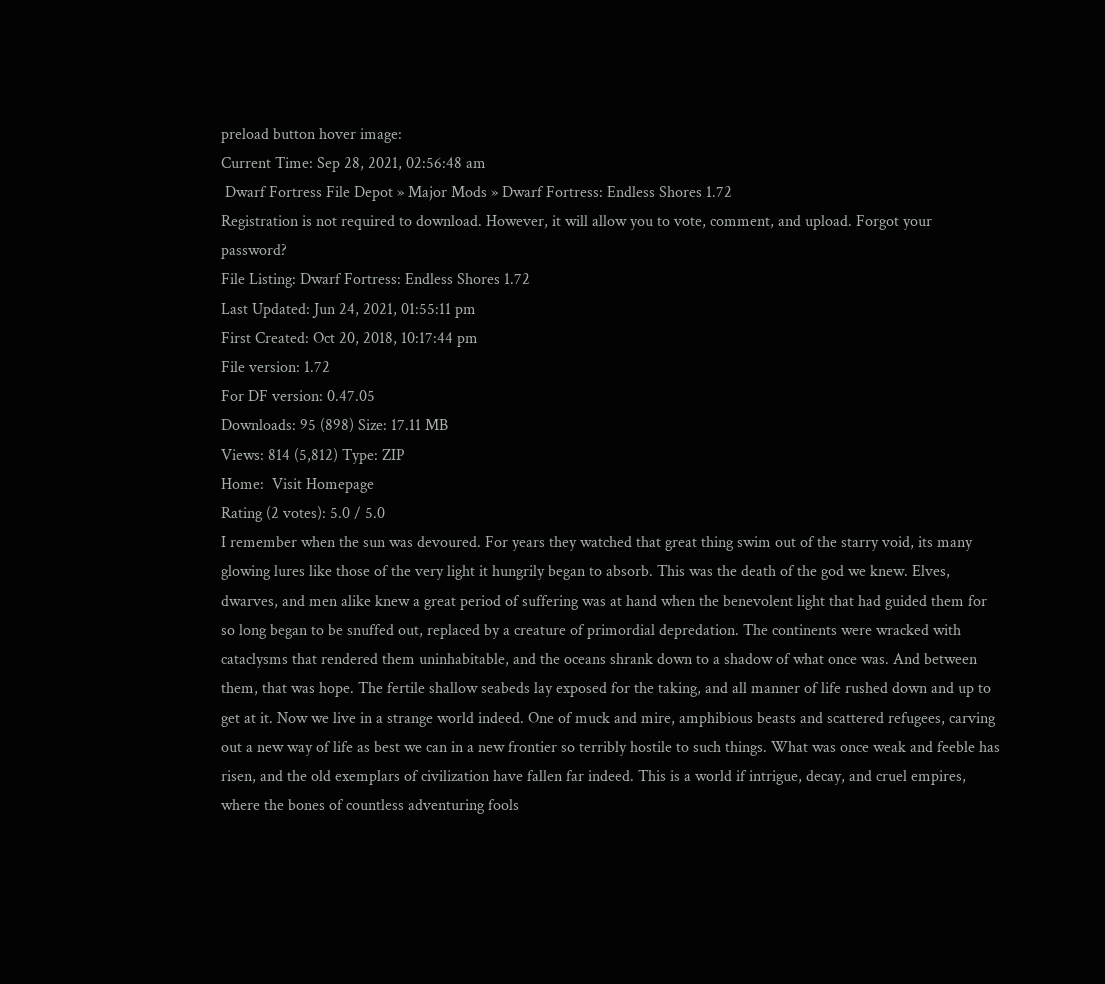preload button hover image:
Current Time: Sep 28, 2021, 02:56:48 am
 Dwarf Fortress File Depot » Major Mods » Dwarf Fortress: Endless Shores 1.72
Registration is not required to download. However, it will allow you to vote, comment, and upload. Forgot your password?
File Listing: Dwarf Fortress: Endless Shores 1.72
Last Updated: Jun 24, 2021, 01:55:11 pm
First Created: Oct 20, 2018, 10:17:44 pm
File version: 1.72
For DF version: 0.47.05
Downloads: 95 (898) Size: 17.11 MB
Views: 814 (5,812) Type: ZIP
Home:  Visit Homepage
Rating (2 votes): 5.0 / 5.0
I remember when the sun was devoured. For years they watched that great thing swim out of the starry void, its many glowing lures like those of the very light it hungrily began to absorb. This was the death of the god we knew. Elves, dwarves, and men alike knew a great period of suffering was at hand when the benevolent light that had guided them for so long began to be snuffed out, replaced by a creature of primordial depredation. The continents were wracked with cataclysms that rendered them uninhabitable, and the oceans shrank down to a shadow of what once was. And between them, that was hope. The fertile shallow seabeds lay exposed for the taking, and all manner of life rushed down and up to get at it. Now we live in a strange world indeed. One of muck and mire, amphibious beasts and scattered refugees, carving out a new way of life as best we can in a new frontier so terribly hostile to such things. What was once weak and feeble has risen, and the old exemplars of civilization have fallen far indeed. This is a world if intrigue, decay, and cruel empires, where the bones of countless adventuring fools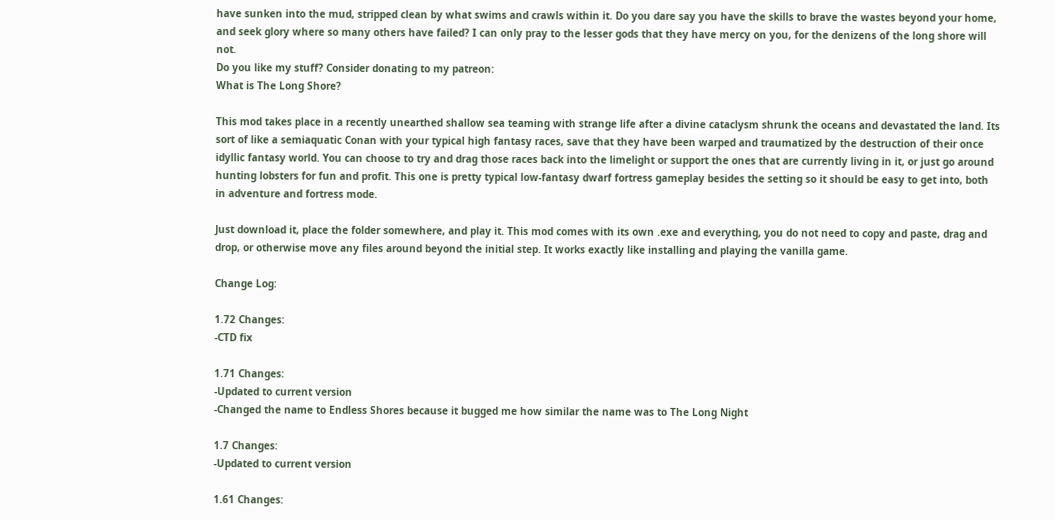have sunken into the mud, stripped clean by what swims and crawls within it. Do you dare say you have the skills to brave the wastes beyond your home, and seek glory where so many others have failed? I can only pray to the lesser gods that they have mercy on you, for the denizens of the long shore will not.
Do you like my stuff? Consider donating to my patreon:
What is The Long Shore?

This mod takes place in a recently unearthed shallow sea teaming with strange life after a divine cataclysm shrunk the oceans and devastated the land. Its sort of like a semiaquatic Conan with your typical high fantasy races, save that they have been warped and traumatized by the destruction of their once idyllic fantasy world. You can choose to try and drag those races back into the limelight or support the ones that are currently living in it, or just go around hunting lobsters for fun and profit. This one is pretty typical low-fantasy dwarf fortress gameplay besides the setting so it should be easy to get into, both in adventure and fortress mode.

Just download it, place the folder somewhere, and play it. This mod comes with its own .exe and everything, you do not need to copy and paste, drag and drop, or otherwise move any files around beyond the initial step. It works exactly like installing and playing the vanilla game.

Change Log:

1.72 Changes:
-CTD fix

1.71 Changes:
-Updated to current version
-Changed the name to Endless Shores because it bugged me how similar the name was to The Long Night

1.7 Changes:
-Updated to current version

1.61 Changes: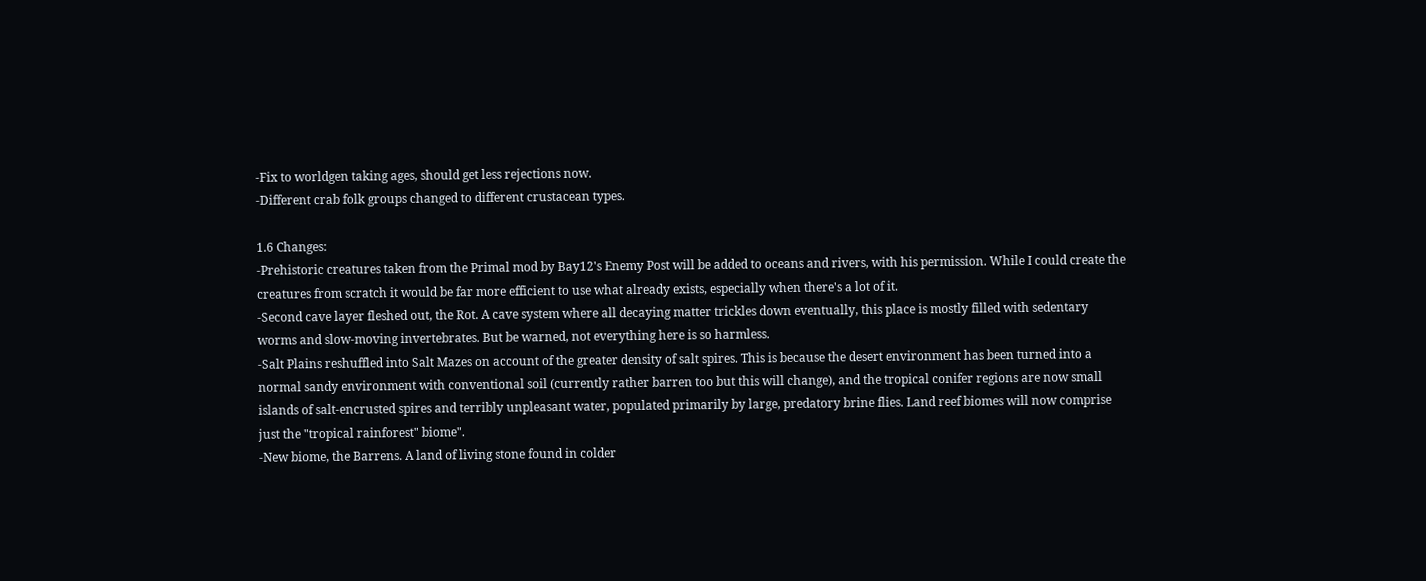-Fix to worldgen taking ages, should get less rejections now.
-Different crab folk groups changed to different crustacean types.

1.6 Changes:
-Prehistoric creatures taken from the Primal mod by Bay12's Enemy Post will be added to oceans and rivers, with his permission. While I could create the creatures from scratch it would be far more efficient to use what already exists, especially when there's a lot of it.
-Second cave layer fleshed out, the Rot. A cave system where all decaying matter trickles down eventually, this place is mostly filled with sedentary worms and slow-moving invertebrates. But be warned, not everything here is so harmless.
-Salt Plains reshuffled into Salt Mazes on account of the greater density of salt spires. This is because the desert environment has been turned into a normal sandy environment with conventional soil (currently rather barren too but this will change), and the tropical conifer regions are now small islands of salt-encrusted spires and terribly unpleasant water, populated primarily by large, predatory brine flies. Land reef biomes will now comprise just the "tropical rainforest" biome".
-New biome, the Barrens. A land of living stone found in colder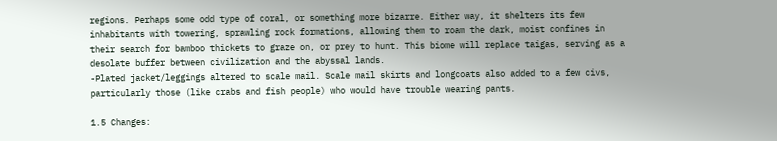regions. Perhaps some odd type of coral, or something more bizarre. Either way, it shelters its few inhabitants with towering, sprawling rock formations, allowing them to roam the dark, moist confines in their search for bamboo thickets to graze on, or prey to hunt. This biome will replace taigas, serving as a desolate buffer between civilization and the abyssal lands.
-Plated jacket/leggings altered to scale mail. Scale mail skirts and longcoats also added to a few civs, particularly those (like crabs and fish people) who would have trouble wearing pants.

1.5 Changes: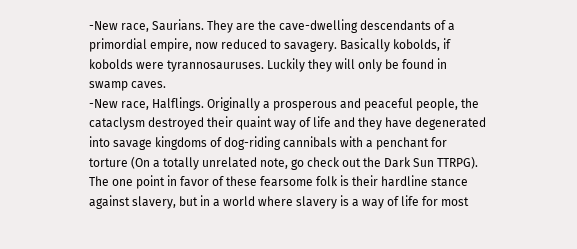-New race, Saurians. They are the cave-dwelling descendants of a primordial empire, now reduced to savagery. Basically kobolds, if kobolds were tyrannosauruses. Luckily they will only be found in swamp caves.
-New race, Halflings. Originally a prosperous and peaceful people, the cataclysm destroyed their quaint way of life and they have degenerated into savage kingdoms of dog-riding cannibals with a penchant for torture (On a totally unrelated note, go check out the Dark Sun TTRPG). The one point in favor of these fearsome folk is their hardline stance against slavery, but in a world where slavery is a way of life for most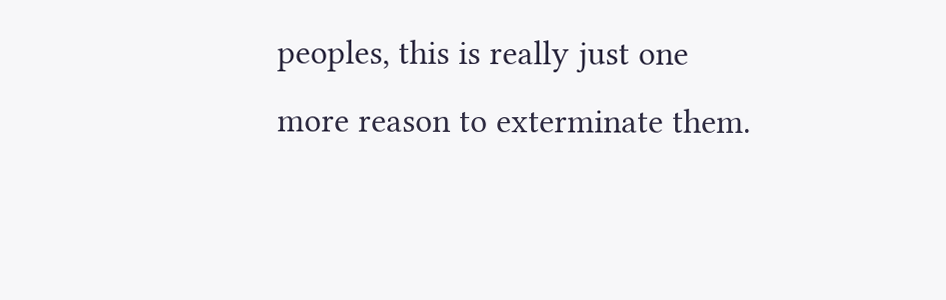peoples, this is really just one more reason to exterminate them.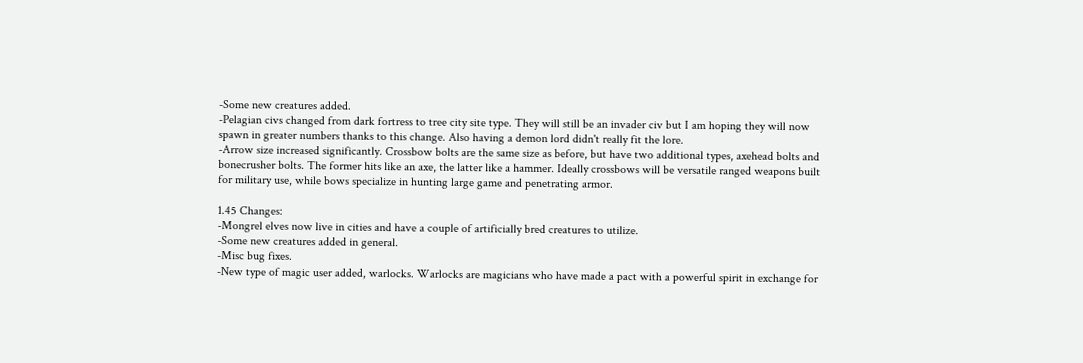-Some new creatures added.
-Pelagian civs changed from dark fortress to tree city site type. They will still be an invader civ but I am hoping they will now spawn in greater numbers thanks to this change. Also having a demon lord didn't really fit the lore.
-Arrow size increased significantly. Crossbow bolts are the same size as before, but have two additional types, axehead bolts and bonecrusher bolts. The former hits like an axe, the latter like a hammer. Ideally crossbows will be versatile ranged weapons built for military use, while bows specialize in hunting large game and penetrating armor.

1.45 Changes:
-Mongrel elves now live in cities and have a couple of artificially bred creatures to utilize.
-Some new creatures added in general.
-Misc bug fixes.
-New type of magic user added, warlocks. Warlocks are magicians who have made a pact with a powerful spirit in exchange for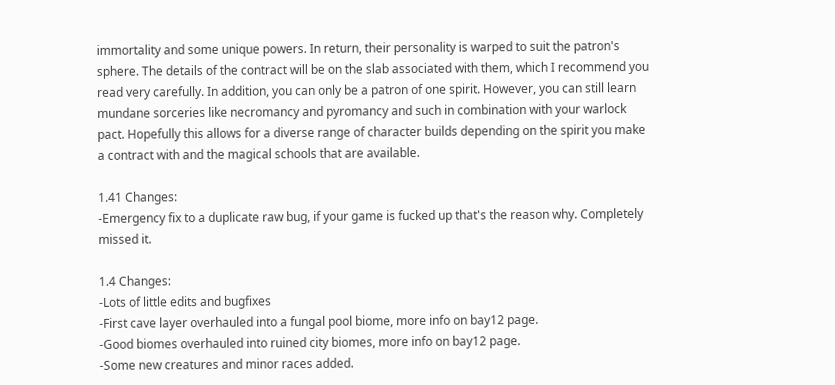immortality and some unique powers. In return, their personality is warped to suit the patron's sphere. The details of the contract will be on the slab associated with them, which I recommend you read very carefully. In addition, you can only be a patron of one spirit. However, you can still learn mundane sorceries like necromancy and pyromancy and such in combination with your warlock pact. Hopefully this allows for a diverse range of character builds depending on the spirit you make a contract with and the magical schools that are available.

1.41 Changes:
-Emergency fix to a duplicate raw bug, if your game is fucked up that's the reason why. Completely missed it.

1.4 Changes:
-Lots of little edits and bugfixes
-First cave layer overhauled into a fungal pool biome, more info on bay12 page.
-Good biomes overhauled into ruined city biomes, more info on bay12 page.
-Some new creatures and minor races added.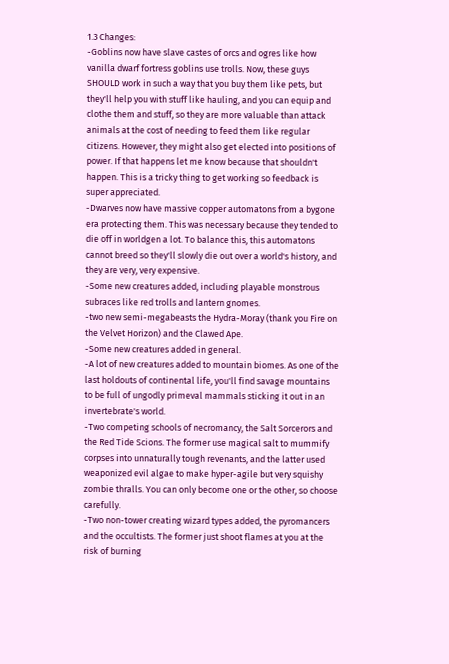1.3 Changes:
-Goblins now have slave castes of orcs and ogres like how vanilla dwarf fortress goblins use trolls. Now, these guys SHOULD work in such a way that you buy them like pets, but they'll help you with stuff like hauling, and you can equip and clothe them and stuff, so they are more valuable than attack animals at the cost of needing to feed them like regular citizens. However, they might also get elected into positions of power. If that happens let me know because that shouldn't happen. This is a tricky thing to get working so feedback is super appreciated.
-Dwarves now have massive copper automatons from a bygone era protecting them. This was necessary because they tended to die off in worldgen a lot. To balance this, this automatons cannot breed so they'll slowly die out over a world's history, and they are very, very expensive.
-Some new creatures added, including playable monstrous subraces like red trolls and lantern gnomes.
-two new semi-megabeasts the Hydra-Moray (thank you Fire on the Velvet Horizon) and the Clawed Ape.
-Some new creatures added in general.
-A lot of new creatures added to mountain biomes. As one of the last holdouts of continental life, you'll find savage mountains to be full of ungodly primeval mammals sticking it out in an invertebrate's world.
-Two competing schools of necromancy, the Salt Sorcerors and the Red Tide Scions. The former use magical salt to mummify corpses into unnaturally tough revenants, and the latter used weaponized evil algae to make hyper-agile but very squishy zombie thralls. You can only become one or the other, so choose carefully.
-Two non-tower creating wizard types added, the pyromancers and the occultists. The former just shoot flames at you at the risk of burning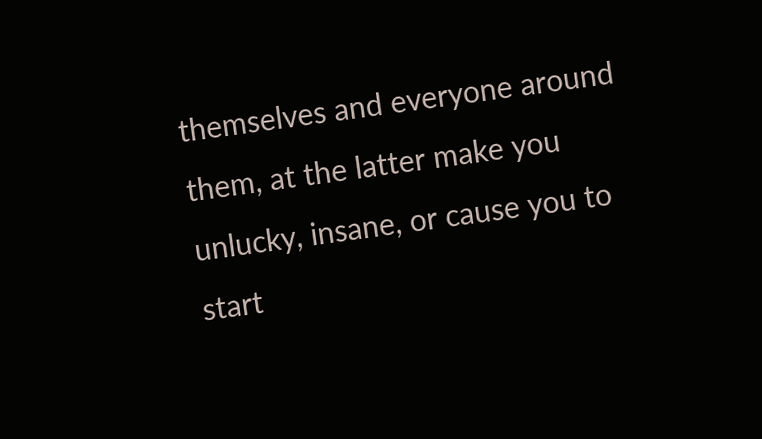themselves and everyone around them, at the latter make you unlucky, insane, or cause you to start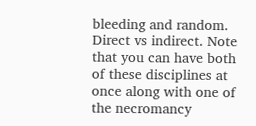bleeding and random. Direct vs indirect. Note that you can have both of these disciplines at once along with one of the necromancy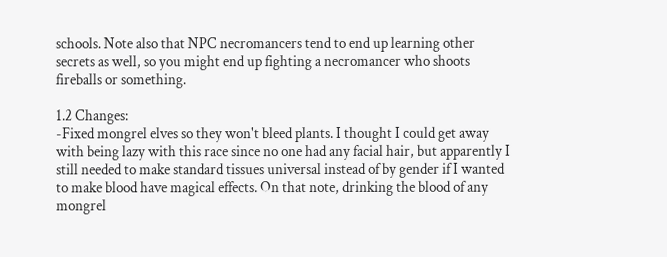schools. Note also that NPC necromancers tend to end up learning other secrets as well, so you might end up fighting a necromancer who shoots fireballs or something.

1.2 Changes:
-Fixed mongrel elves so they won't bleed plants. I thought I could get away with being lazy with this race since no one had any facial hair, but apparently I still needed to make standard tissues universal instead of by gender if I wanted to make blood have magical effects. On that note, drinking the blood of any mongrel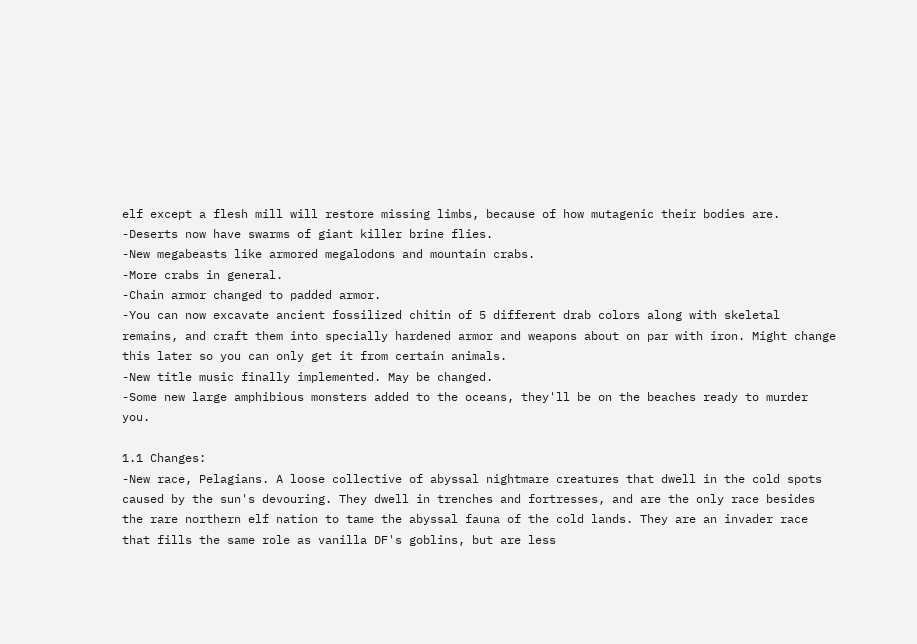elf except a flesh mill will restore missing limbs, because of how mutagenic their bodies are.
-Deserts now have swarms of giant killer brine flies.
-New megabeasts like armored megalodons and mountain crabs.
-More crabs in general.
-Chain armor changed to padded armor.
-You can now excavate ancient fossilized chitin of 5 different drab colors along with skeletal remains, and craft them into specially hardened armor and weapons about on par with iron. Might change this later so you can only get it from certain animals.
-New title music finally implemented. May be changed.
-Some new large amphibious monsters added to the oceans, they'll be on the beaches ready to murder you.

1.1 Changes:
-New race, Pelagians. A loose collective of abyssal nightmare creatures that dwell in the cold spots caused by the sun's devouring. They dwell in trenches and fortresses, and are the only race besides the rare northern elf nation to tame the abyssal fauna of the cold lands. They are an invader race that fills the same role as vanilla DF's goblins, but are less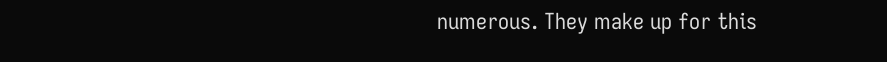numerous. They make up for this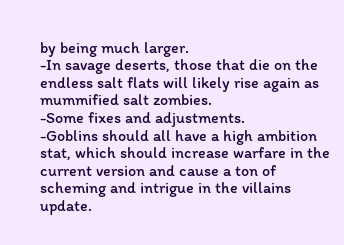by being much larger.
-In savage deserts, those that die on the endless salt flats will likely rise again as mummified salt zombies.
-Some fixes and adjustments.
-Goblins should all have a high ambition stat, which should increase warfare in the current version and cause a ton of scheming and intrigue in the villains update.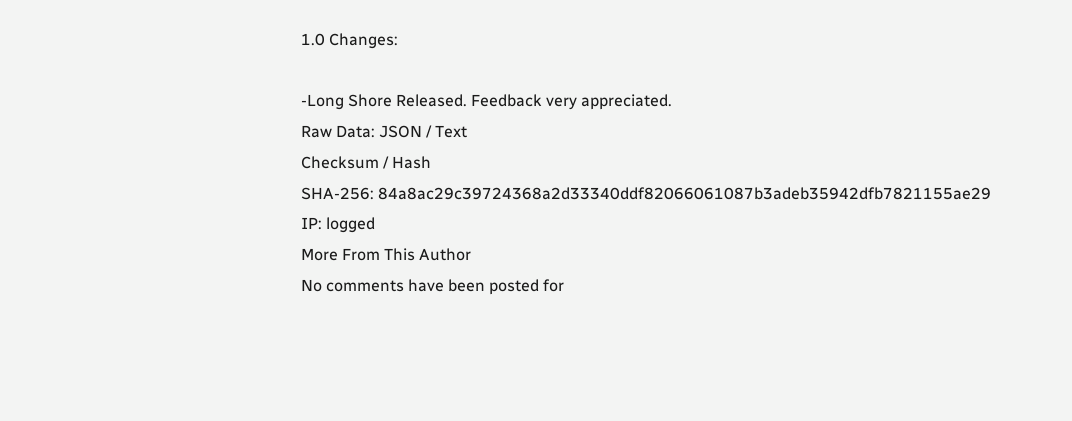1.0 Changes:

-Long Shore Released. Feedback very appreciated.
Raw Data: JSON / Text
Checksum / Hash
SHA-256: 84a8ac29c39724368a2d33340ddf82066061087b3adeb35942dfb7821155ae29
IP: logged
More From This Author
No comments have been posted for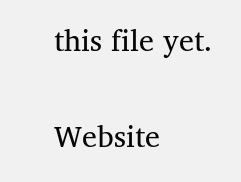this file yet.

Website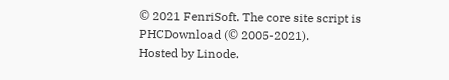© 2021 FenriSoft. The core site script is PHCDownload (© 2005-2021).
Hosted by Linode.